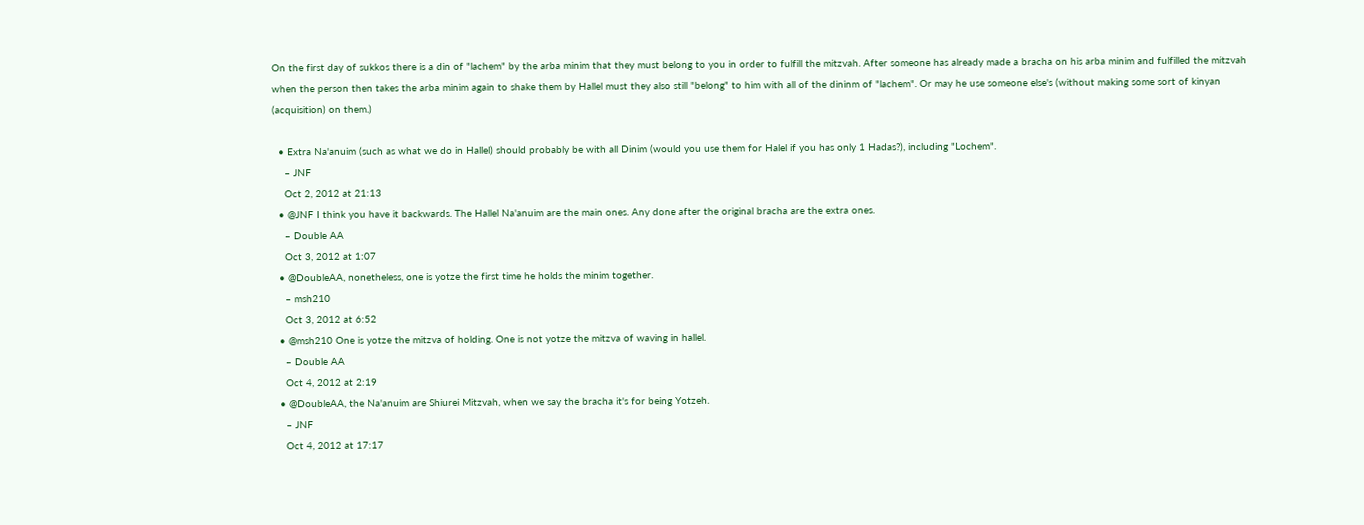On the first day of sukkos there is a din of "lachem" by the arba minim that they must belong to you in order to fulfill the mitzvah. After someone has already made a bracha on his arba minim and fulfilled the mitzvah when the person then takes the arba minim again to shake them by Hallel must they also still "belong" to him with all of the dininm of "lachem". Or may he use someone else's (without making some sort of kinyan (acquisition) on them.)

  • Extra Na'anuim (such as what we do in Hallel) should probably be with all Dinim (would you use them for Halel if you has only 1 Hadas?), including "Lochem".
    – JNF
    Oct 2, 2012 at 21:13
  • @JNF I think you have it backwards. The Hallel Na'anuim are the main ones. Any done after the original bracha are the extra ones.
    – Double AA
    Oct 3, 2012 at 1:07
  • @DoubleAA, nonetheless, one is yotze the first time he holds the minim together.
    – msh210
    Oct 3, 2012 at 6:52
  • @msh210 One is yotze the mitzva of holding. One is not yotze the mitzva of waving in hallel.
    – Double AA
    Oct 4, 2012 at 2:19
  • @DoubleAA, the Na'anuim are Shiurei Mitzvah, when we say the bracha it's for being Yotzeh.
    – JNF
    Oct 4, 2012 at 17:17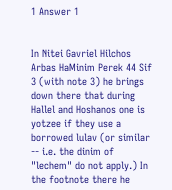1 Answer 1


In Nitei Gavriel Hilchos Arbas HaMinim Perek 44 Sif 3 (with note 3) he brings down there that during Hallel and Hoshanos one is yotzee if they use a borrowed lulav (or similar -- i.e. the dinim of "lechem" do not apply.) In the footnote there he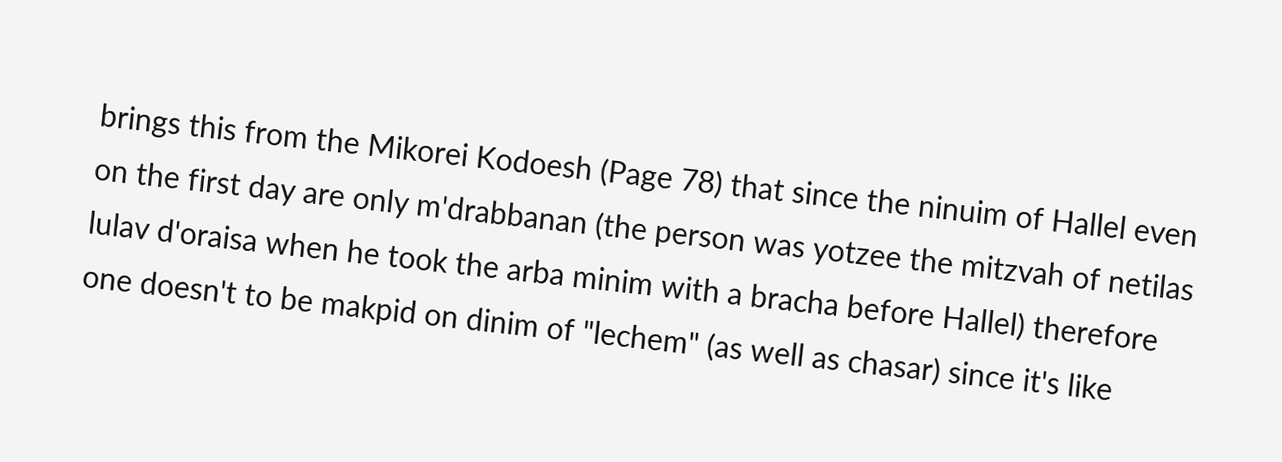brings this from the Mikorei Kodoesh (Page 78) that since the ninuim of Hallel even on the first day are only m'drabbanan (the person was yotzee the mitzvah of netilas lulav d'oraisa when he took the arba minim with a bracha before Hallel) therefore one doesn't to be makpid on dinim of "lechem" (as well as chasar) since it's like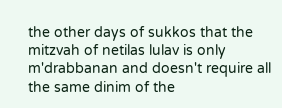the other days of sukkos that the mitzvah of netilas lulav is only m'drabbanan and doesn't require all the same dinim of the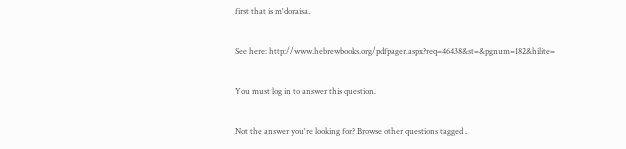first that is m'doraisa.

See here: http://www.hebrewbooks.org/pdfpager.aspx?req=46438&st=&pgnum=182&hilite=

You must log in to answer this question.

Not the answer you're looking for? Browse other questions tagged .